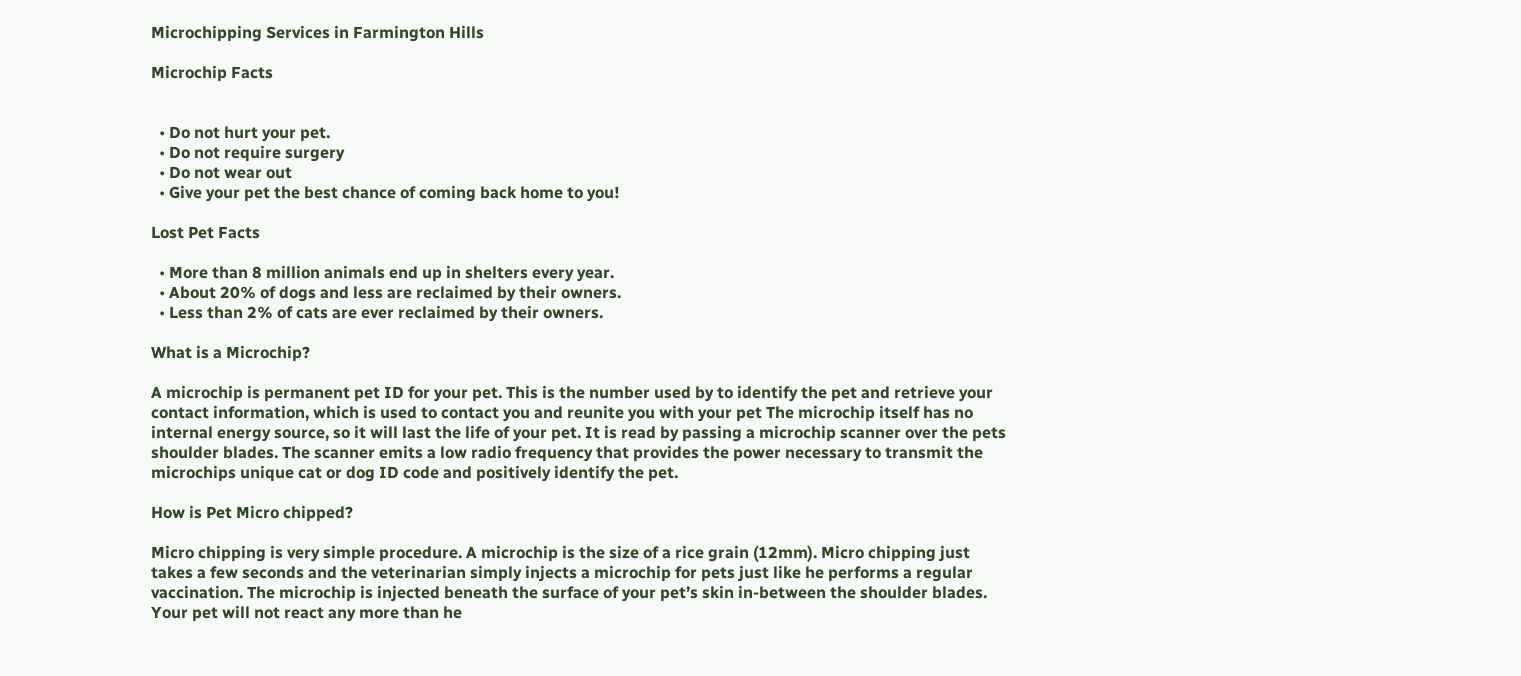Microchipping Services in Farmington Hills

Microchip Facts


  • Do not hurt your pet.
  • Do not require surgery
  • Do not wear out
  • Give your pet the best chance of coming back home to you!

Lost Pet Facts

  • More than 8 million animals end up in shelters every year.
  • About 20% of dogs and less are reclaimed by their owners.
  • Less than 2% of cats are ever reclaimed by their owners.

What is a Microchip?

A microchip is permanent pet ID for your pet. This is the number used by to identify the pet and retrieve your contact information, which is used to contact you and reunite you with your pet The microchip itself has no internal energy source, so it will last the life of your pet. It is read by passing a microchip scanner over the pets shoulder blades. The scanner emits a low radio frequency that provides the power necessary to transmit the microchips unique cat or dog ID code and positively identify the pet.

How is Pet Micro chipped?

Micro chipping is very simple procedure. A microchip is the size of a rice grain (12mm). Micro chipping just takes a few seconds and the veterinarian simply injects a microchip for pets just like he performs a regular vaccination. The microchip is injected beneath the surface of your pet’s skin in-between the shoulder blades. Your pet will not react any more than he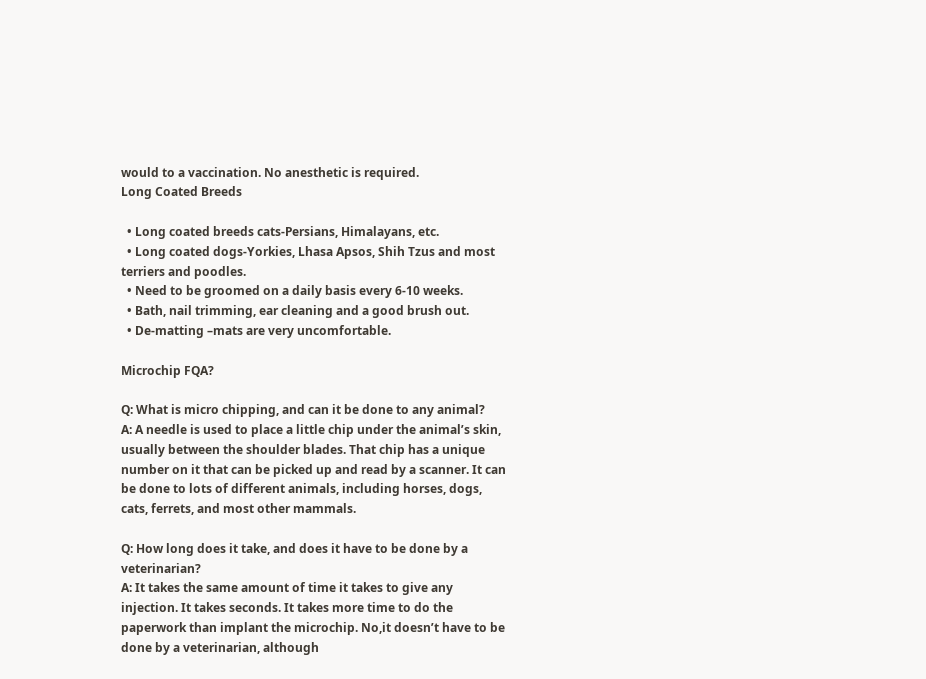would to a vaccination. No anesthetic is required.
Long Coated Breeds

  • Long coated breeds cats-Persians, Himalayans, etc.
  • Long coated dogs-Yorkies, Lhasa Apsos, Shih Tzus and most terriers and poodles.
  • Need to be groomed on a daily basis every 6-10 weeks.
  • Bath, nail trimming, ear cleaning and a good brush out.
  • De-matting –mats are very uncomfortable.

Microchip FQA?

Q: What is micro chipping, and can it be done to any animal?
A: A needle is used to place a little chip under the animal’s skin, usually between the shoulder blades. That chip has a unique number on it that can be picked up and read by a scanner. It can be done to lots of different animals, including horses, dogs, cats, ferrets, and most other mammals.

Q: How long does it take, and does it have to be done by a veterinarian?
A: It takes the same amount of time it takes to give any injection. It takes seconds. It takes more time to do the paperwork than implant the microchip. No,it doesn’t have to be done by a veterinarian, although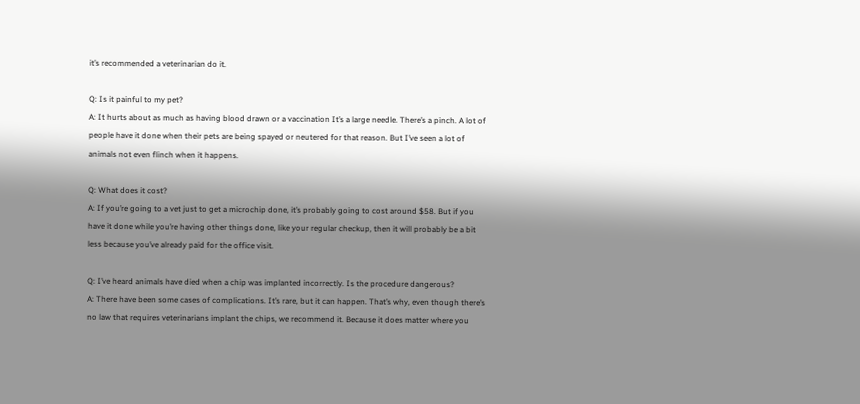it’s recommended a veterinarian do it.

Q: Is it painful to my pet?
A: It hurts about as much as having blood drawn or a vaccination It’s a large needle. There’s a pinch. A lot of people have it done when their pets are being spayed or neutered for that reason. But I’ve seen a lot of animals not even flinch when it happens.

Q: What does it cost?
A: If you’re going to a vet just to get a microchip done, it’s probably going to cost around $58. But if you have it done while you’re having other things done, like your regular checkup, then it will probably be a bit less because you’ve already paid for the office visit.

Q: I’ve heard animals have died when a chip was implanted incorrectly. Is the procedure dangerous?
A: There have been some cases of complications. It’s rare, but it can happen. That’s why, even though there’s no law that requires veterinarians implant the chips, we recommend it. Because it does matter where you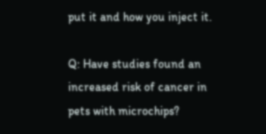put it and how you inject it.

Q: Have studies found an increased risk of cancer in pets with microchips?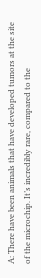A: There have been animals that have developed tumors at the site of the microchip. It’s incredibly rare, compared to the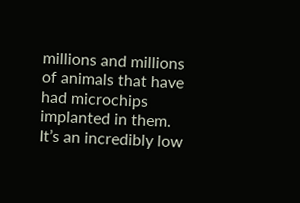millions and millions of animals that have had microchips implanted in them. It’s an incredibly low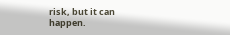risk, but it can happen.